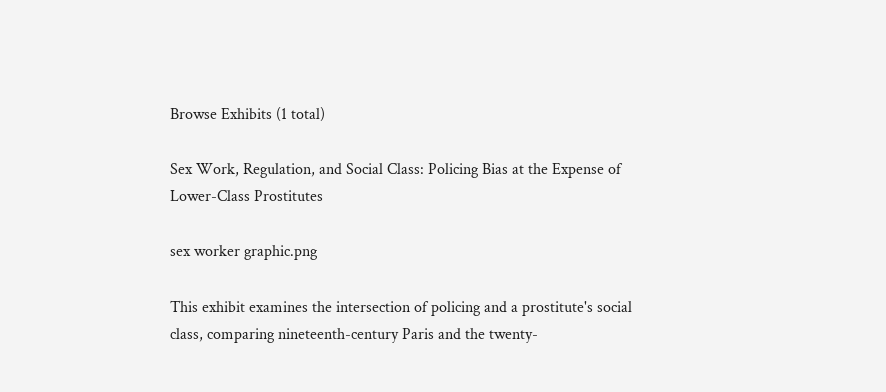Browse Exhibits (1 total)

Sex Work, Regulation, and Social Class: Policing Bias at the Expense of Lower-Class Prostitutes

sex worker graphic.png

This exhibit examines the intersection of policing and a prostitute's social class, comparing nineteenth-century Paris and the twenty-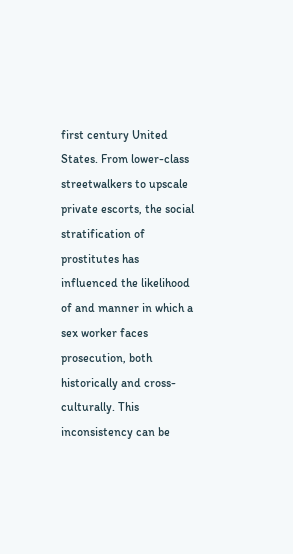first century United States. From lower-class streetwalkers to upscale private escorts, the social stratification of prostitutes has influenced the likelihood of and manner in which a sex worker faces prosecution, both historically and cross-culturally. This inconsistency can be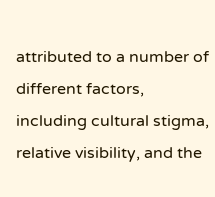attributed to a number of different factors, including cultural stigma, relative visibility, and the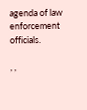agenda of law enforcement officials.

, ,